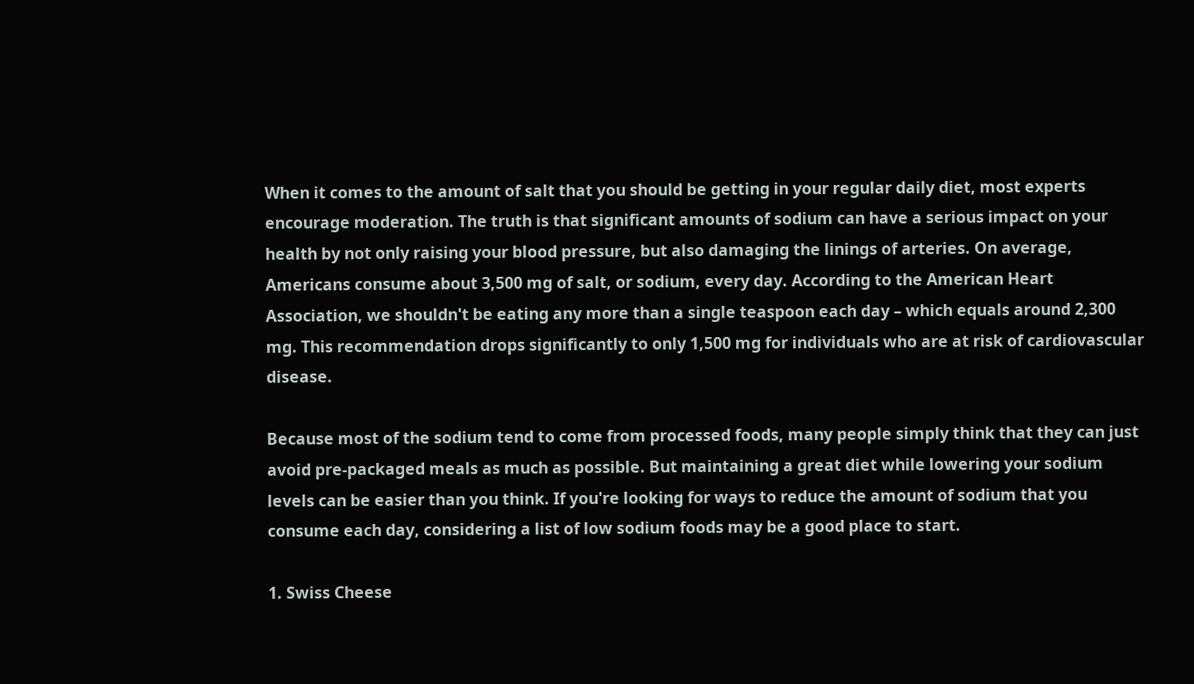When it comes to the amount of salt that you should be getting in your regular daily diet, most experts encourage moderation. The truth is that significant amounts of sodium can have a serious impact on your health by not only raising your blood pressure, but also damaging the linings of arteries. On average, Americans consume about 3,500 mg of salt, or sodium, every day. According to the American Heart Association, we shouldn't be eating any more than a single teaspoon each day – which equals around 2,300 mg. This recommendation drops significantly to only 1,500 mg for individuals who are at risk of cardiovascular disease.

Because most of the sodium tend to come from processed foods, many people simply think that they can just avoid pre-packaged meals as much as possible. But maintaining a great diet while lowering your sodium levels can be easier than you think. If you're looking for ways to reduce the amount of sodium that you consume each day, considering a list of low sodium foods may be a good place to start.

1. Swiss Cheese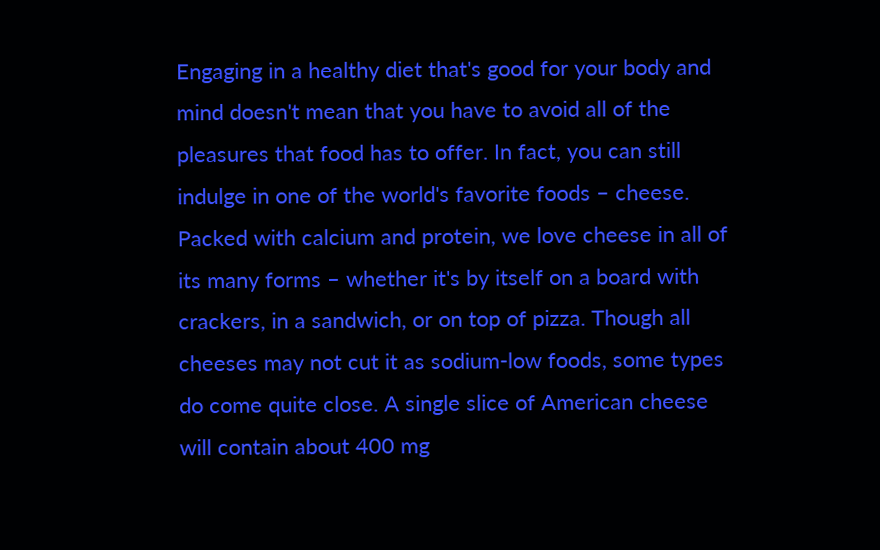Engaging in a healthy diet that's good for your body and mind doesn't mean that you have to avoid all of the pleasures that food has to offer. In fact, you can still indulge in one of the world's favorite foods – cheese. Packed with calcium and protein, we love cheese in all of its many forms – whether it's by itself on a board with crackers, in a sandwich, or on top of pizza. Though all cheeses may not cut it as sodium-low foods, some types do come quite close. A single slice of American cheese will contain about 400 mg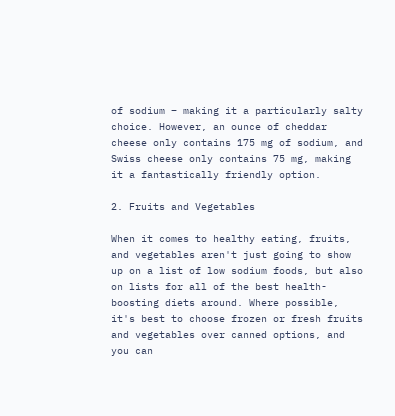of sodium – making it a particularly salty choice. However, an ounce of cheddar cheese only contains 175 mg of sodium, and Swiss cheese only contains 75 mg, making it a fantastically friendly option.

2. Fruits and Vegetables

When it comes to healthy eating, fruits, and vegetables aren't just going to show up on a list of low sodium foods, but also on lists for all of the best health-boosting diets around. Where possible, it's best to choose frozen or fresh fruits and vegetables over canned options, and you can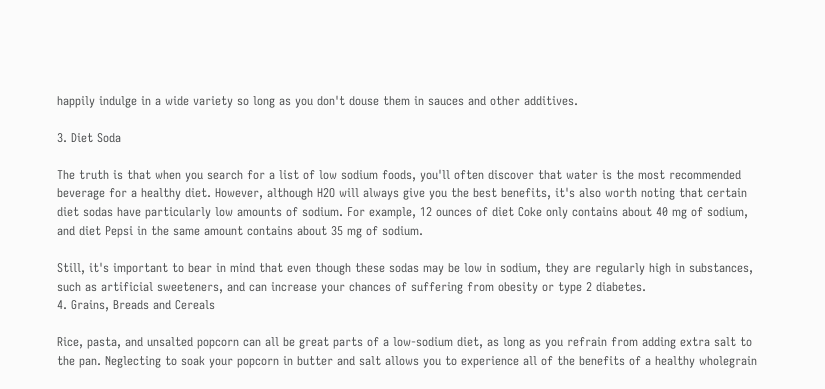happily indulge in a wide variety so long as you don't douse them in sauces and other additives.

3. Diet Soda

The truth is that when you search for a list of low sodium foods, you'll often discover that water is the most recommended beverage for a healthy diet. However, although H2O will always give you the best benefits, it's also worth noting that certain diet sodas have particularly low amounts of sodium. For example, 12 ounces of diet Coke only contains about 40 mg of sodium, and diet Pepsi in the same amount contains about 35 mg of sodium.

Still, it's important to bear in mind that even though these sodas may be low in sodium, they are regularly high in substances, such as artificial sweeteners, and can increase your chances of suffering from obesity or type 2 diabetes.
4. Grains, Breads and Cereals

Rice, pasta, and unsalted popcorn can all be great parts of a low-sodium diet, as long as you refrain from adding extra salt to the pan. Neglecting to soak your popcorn in butter and salt allows you to experience all of the benefits of a healthy wholegrain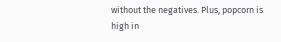without the negatives. Plus, popcorn is high in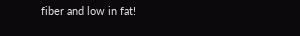fiber and low in fat!